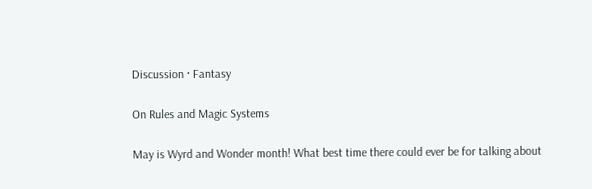Discussion · Fantasy

On Rules and Magic Systems

May is Wyrd and Wonder month! What best time there could ever be for talking about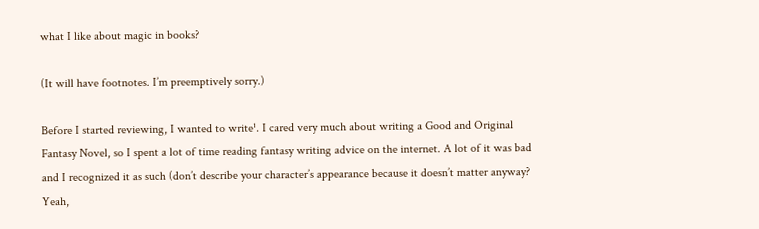what I like about magic in books?

(It will have footnotes. I’m preemptively sorry.)

Before I started reviewing, I wanted to write¹. I cared very much about writing a Good and Original Fantasy Novel, so I spent a lot of time reading fantasy writing advice on the internet. A lot of it was bad and I recognized it as such (don’t describe your character’s appearance because it doesn’t matter anyway? Yeah,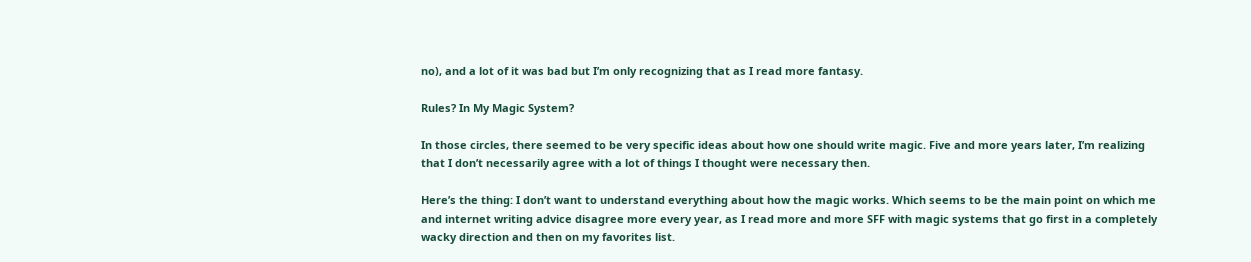no), and a lot of it was bad but I’m only recognizing that as I read more fantasy.

Rules? In My Magic System?

In those circles, there seemed to be very specific ideas about how one should write magic. Five and more years later, I’m realizing that I don’t necessarily agree with a lot of things I thought were necessary then.

Here’s the thing: I don’t want to understand everything about how the magic works. Which seems to be the main point on which me and internet writing advice disagree more every year, as I read more and more SFF with magic systems that go first in a completely wacky direction and then on my favorites list.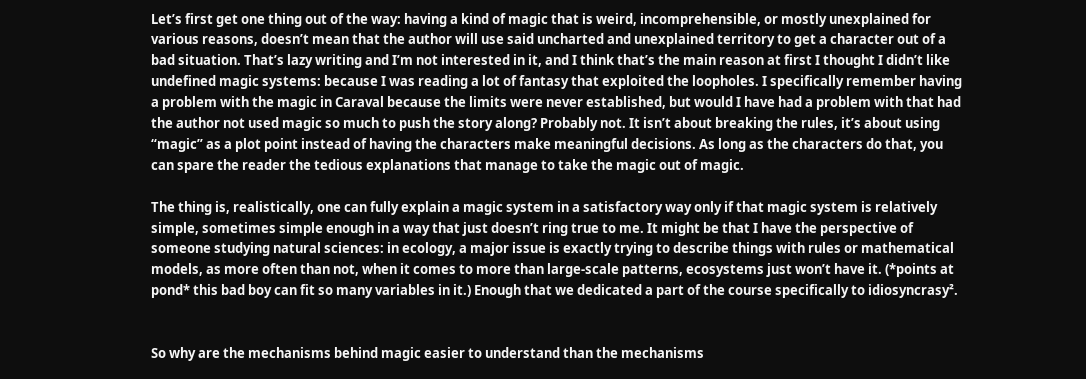Let’s first get one thing out of the way: having a kind of magic that is weird, incomprehensible, or mostly unexplained for various reasons, doesn’t mean that the author will use said uncharted and unexplained territory to get a character out of a bad situation. That’s lazy writing and I’m not interested in it, and I think that’s the main reason at first I thought I didn’t like undefined magic systems: because I was reading a lot of fantasy that exploited the loopholes. I specifically remember having a problem with the magic in Caraval because the limits were never established, but would I have had a problem with that had the author not used magic so much to push the story along? Probably not. It isn’t about breaking the rules, it’s about using “magic” as a plot point instead of having the characters make meaningful decisions. As long as the characters do that, you can spare the reader the tedious explanations that manage to take the magic out of magic.

The thing is, realistically, one can fully explain a magic system in a satisfactory way only if that magic system is relatively simple, sometimes simple enough in a way that just doesn’t ring true to me. It might be that I have the perspective of someone studying natural sciences: in ecology, a major issue is exactly trying to describe things with rules or mathematical models, as more often than not, when it comes to more than large-scale patterns, ecosystems just won’t have it. (*points at pond* this bad boy can fit so many variables in it.) Enough that we dedicated a part of the course specifically to idiosyncrasy².


So why are the mechanisms behind magic easier to understand than the mechanisms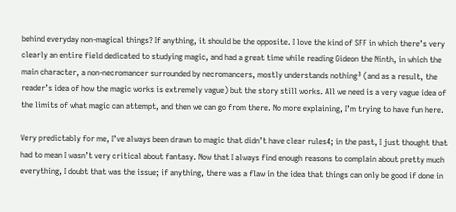behind everyday non-magical things? If anything, it should be the opposite. I love the kind of SFF in which there’s very clearly an entire field dedicated to studying magic, and had a great time while reading Gideon the Ninth, in which the main character, a non-necromancer surrounded by necromancers, mostly understands nothing³ (and as a result, the reader’s idea of how the magic works is extremely vague) but the story still works. All we need is a very vague idea of the limits of what magic can attempt, and then we can go from there. No more explaining, I’m trying to have fun here.

Very predictably for me, I’ve always been drawn to magic that didn’t have clear rules4; in the past, I just thought that had to mean I wasn’t very critical about fantasy. Now that I always find enough reasons to complain about pretty much everything, I doubt that was the issue; if anything, there was a flaw in the idea that things can only be good if done in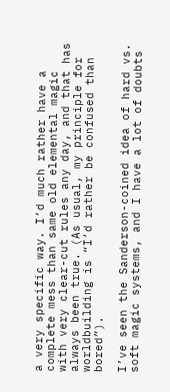a very specific way. I’d much rather have a complete mess than same old elemental magic with very clear-cut rules any day, and that has always been true. (As usual, my principle for worldbuilding is “I’d rather be confused than bored”).

I’ve seen the Sanderson-coined idea of hard vs. soft magic systems, and I have a lot of doubts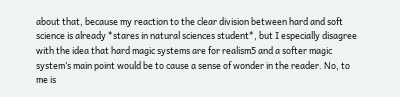about that, because my reaction to the clear division between hard and soft science is already *stares in natural sciences student*, but I especially disagree with the idea that hard magic systems are for realism5 and a softer magic system’s main point would be to cause a sense of wonder in the reader. No, to me is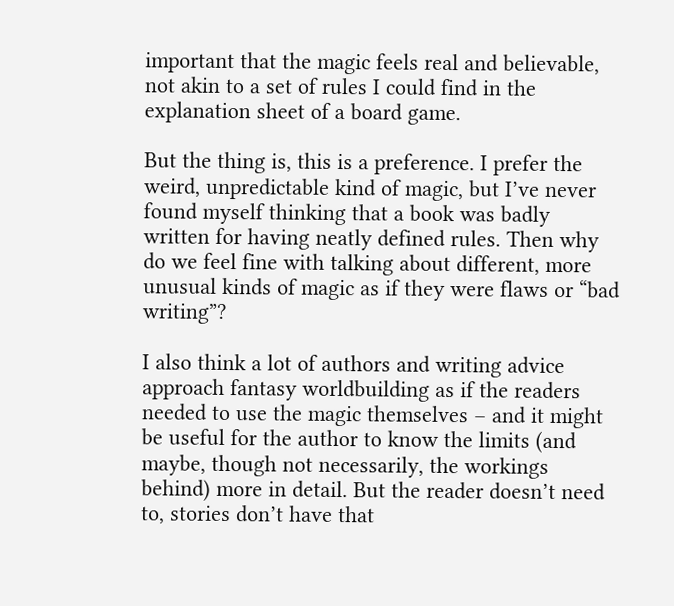important that the magic feels real and believable, not akin to a set of rules I could find in the explanation sheet of a board game.

But the thing is, this is a preference. I prefer the weird, unpredictable kind of magic, but I’ve never found myself thinking that a book was badly written for having neatly defined rules. Then why do we feel fine with talking about different, more unusual kinds of magic as if they were flaws or “bad writing”?

I also think a lot of authors and writing advice approach fantasy worldbuilding as if the readers needed to use the magic themselves – and it might be useful for the author to know the limits (and maybe, though not necessarily, the workings behind) more in detail. But the reader doesn’t need to, stories don’t have that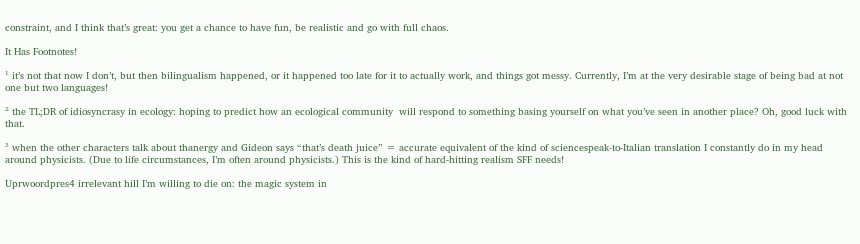constraint, and I think that’s great: you get a chance to have fun, be realistic and go with full chaos.

It Has Footnotes!

¹ it’s not that now I don’t, but then bilingualism happened, or it happened too late for it to actually work, and things got messy. Currently, I’m at the very desirable stage of being bad at not one but two languages!

² the TL;DR of idiosyncrasy in ecology: hoping to predict how an ecological community  will respond to something basing yourself on what you’ve seen in another place? Oh, good luck with that.

³ when the other characters talk about thanergy and Gideon says “that’s death juice” = accurate equivalent of the kind of sciencespeak-to-Italian translation I constantly do in my head around physicists. (Due to life circumstances, I’m often around physicists.) This is the kind of hard-hitting realism SFF needs!

Uprwoordpres4 irrelevant hill I’m willing to die on: the magic system in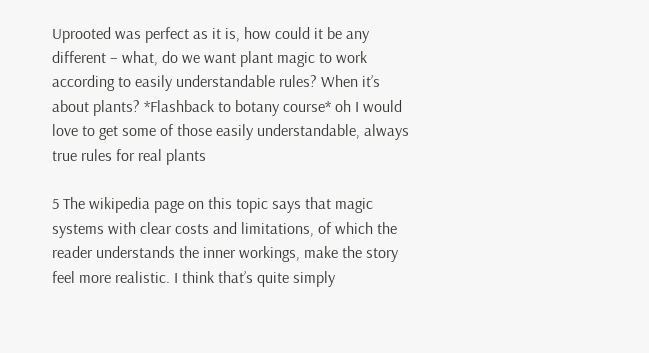Uprooted was perfect as it is, how could it be any different – what, do we want plant magic to work according to easily understandable rules? When it’s about plants? *Flashback to botany course* oh I would love to get some of those easily understandable, always true rules for real plants

5 The wikipedia page on this topic says that magic systems with clear costs and limitations, of which the reader understands the inner workings, make the story feel more realistic. I think that’s quite simply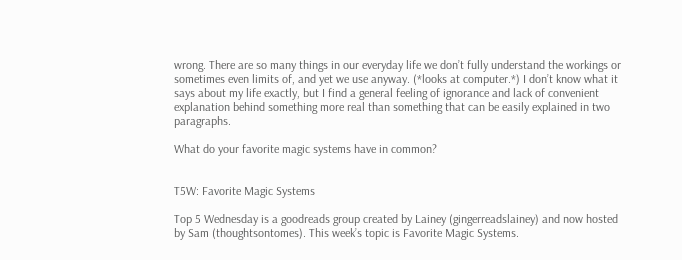wrong. There are so many things in our everyday life we don’t fully understand the workings or sometimes even limits of, and yet we use anyway. (*looks at computer.*) I don’t know what it says about my life exactly, but I find a general feeling of ignorance and lack of convenient explanation behind something more real than something that can be easily explained in two paragraphs.

What do your favorite magic systems have in common?


T5W: Favorite Magic Systems

Top 5 Wednesday is a goodreads group created by Lainey (gingerreadslainey) and now hosted by Sam (thoughtsontomes). This week’s topic is Favorite Magic Systems.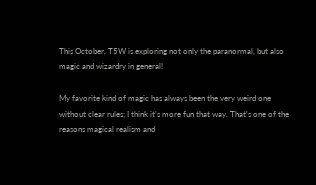This October, T5W is exploring not only the paranormal, but also magic and wizardry in general!

My favorite kind of magic has always been the very weird one without clear rules; I think it’s more fun that way. That’s one of the reasons magical realism and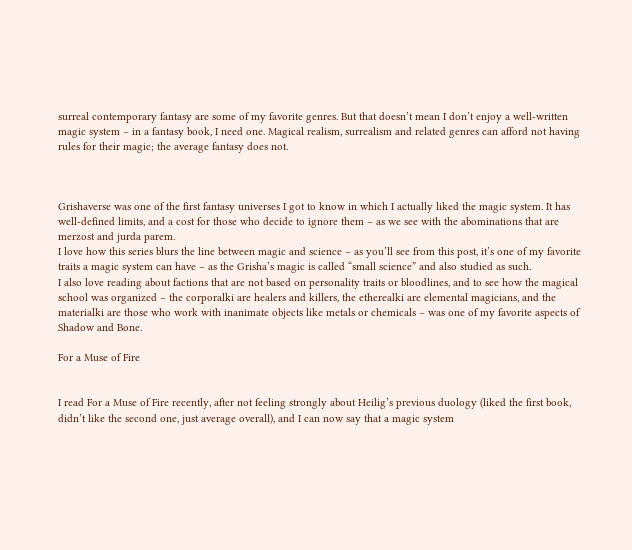surreal contemporary fantasy are some of my favorite genres. But that doesn’t mean I don’t enjoy a well-written magic system – in a fantasy book, I need one. Magical realism, surrealism and related genres can afford not having rules for their magic; the average fantasy does not.



Grishaverse was one of the first fantasy universes I got to know in which I actually liked the magic system. It has well-defined limits, and a cost for those who decide to ignore them – as we see with the abominations that are merzost and jurda parem.
I love how this series blurs the line between magic and science – as you’ll see from this post, it’s one of my favorite traits a magic system can have – as the Grisha’s magic is called “small science” and also studied as such.
I also love reading about factions that are not based on personality traits or bloodlines, and to see how the magical school was organized – the corporalki are healers and killers, the etherealki are elemental magicians, and the materialki are those who work with inanimate objects like metals or chemicals – was one of my favorite aspects of Shadow and Bone.

For a Muse of Fire


I read For a Muse of Fire recently, after not feeling strongly about Heilig’s previous duology (liked the first book, didn’t like the second one, just average overall), and I can now say that a magic system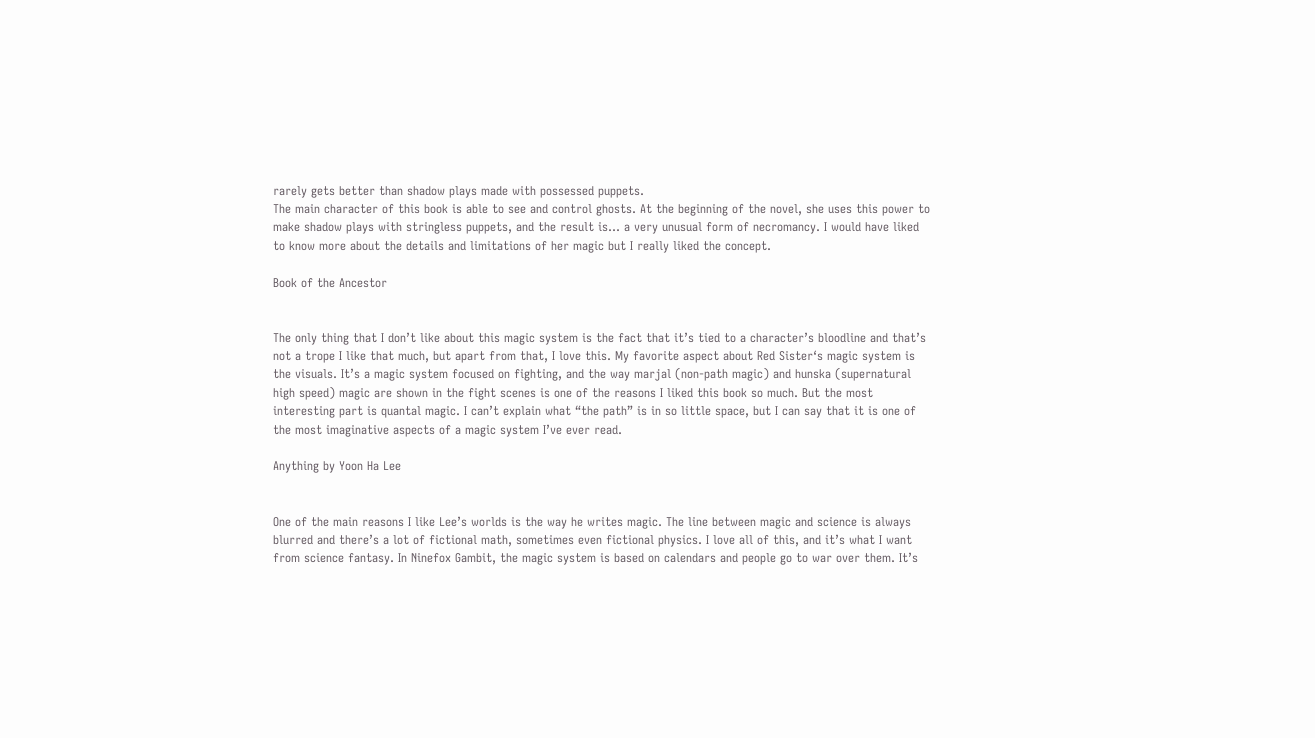rarely gets better than shadow plays made with possessed puppets.
The main character of this book is able to see and control ghosts. At the beginning of the novel, she uses this power to make shadow plays with stringless puppets, and the result is… a very unusual form of necromancy. I would have liked to know more about the details and limitations of her magic but I really liked the concept.

Book of the Ancestor


The only thing that I don’t like about this magic system is the fact that it’s tied to a character’s bloodline and that’s not a trope I like that much, but apart from that, I love this. My favorite aspect about Red Sister‘s magic system is the visuals. It’s a magic system focused on fighting, and the way marjal (non-path magic) and hunska (supernatural high speed) magic are shown in the fight scenes is one of the reasons I liked this book so much. But the most interesting part is quantal magic. I can’t explain what “the path” is in so little space, but I can say that it is one of the most imaginative aspects of a magic system I’ve ever read.

Anything by Yoon Ha Lee


One of the main reasons I like Lee’s worlds is the way he writes magic. The line between magic and science is always blurred and there’s a lot of fictional math, sometimes even fictional physics. I love all of this, and it’s what I want from science fantasy. In Ninefox Gambit, the magic system is based on calendars and people go to war over them. It’s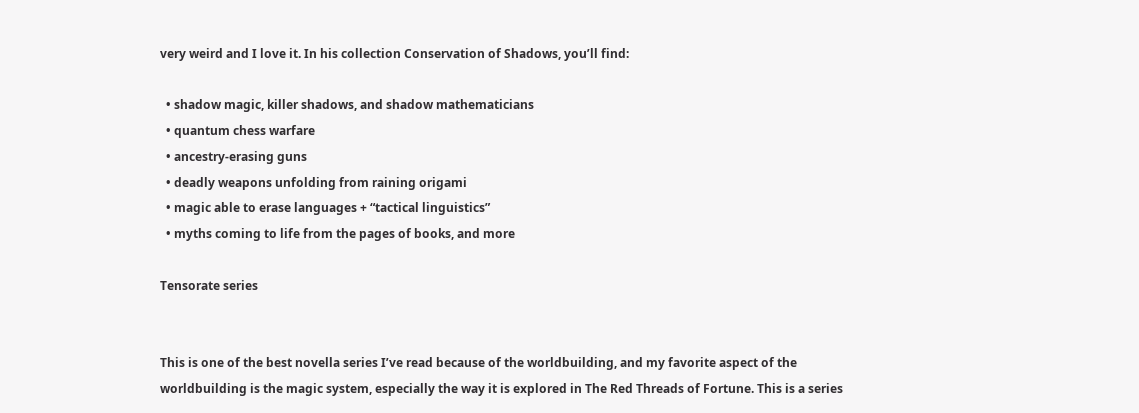very weird and I love it. In his collection Conservation of Shadows, you’ll find:

  • shadow magic, killer shadows, and shadow mathematicians
  • quantum chess warfare
  • ancestry-erasing guns
  • deadly weapons unfolding from raining origami
  • magic able to erase languages + “tactical linguistics”
  • myths coming to life from the pages of books, and more

Tensorate series


This is one of the best novella series I’ve read because of the worldbuilding, and my favorite aspect of the worldbuilding is the magic system, especially the way it is explored in The Red Threads of Fortune. This is a series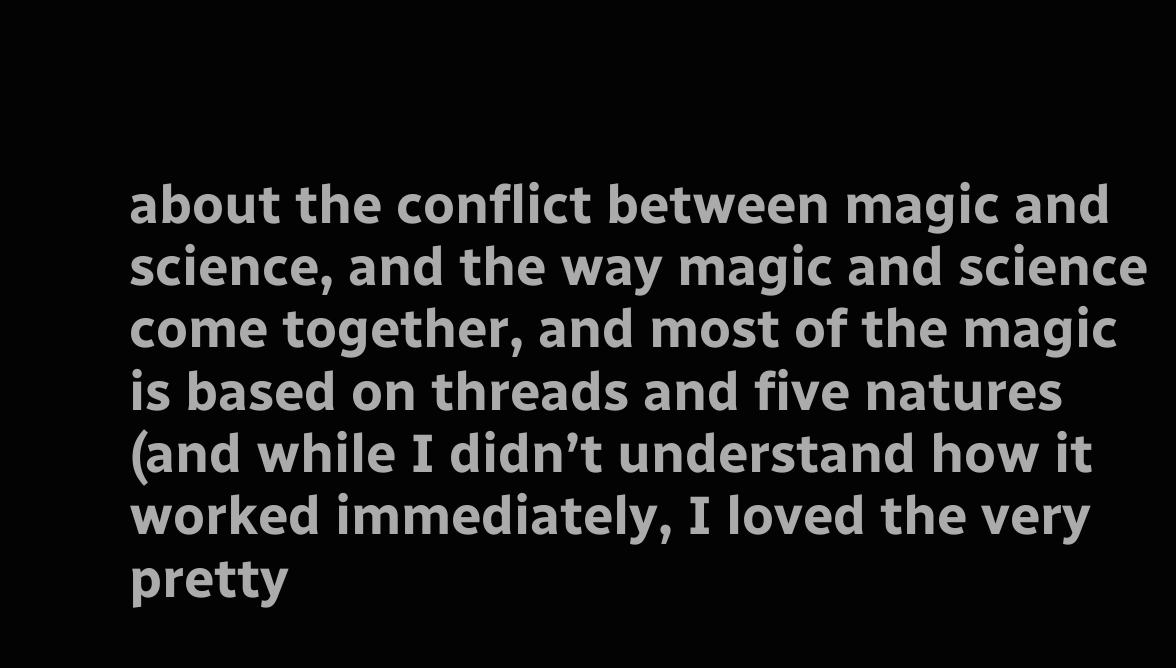about the conflict between magic and science, and the way magic and science come together, and most of the magic is based on threads and five natures (and while I didn’t understand how it worked immediately, I loved the very pretty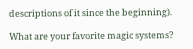descriptions of it since the beginning).

What are your favorite magic systems?